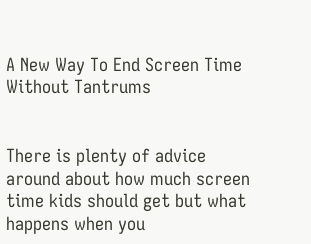A New Way To End Screen Time Without Tantrums


There is plenty of advice around about how much screen time kids should get but what happens when you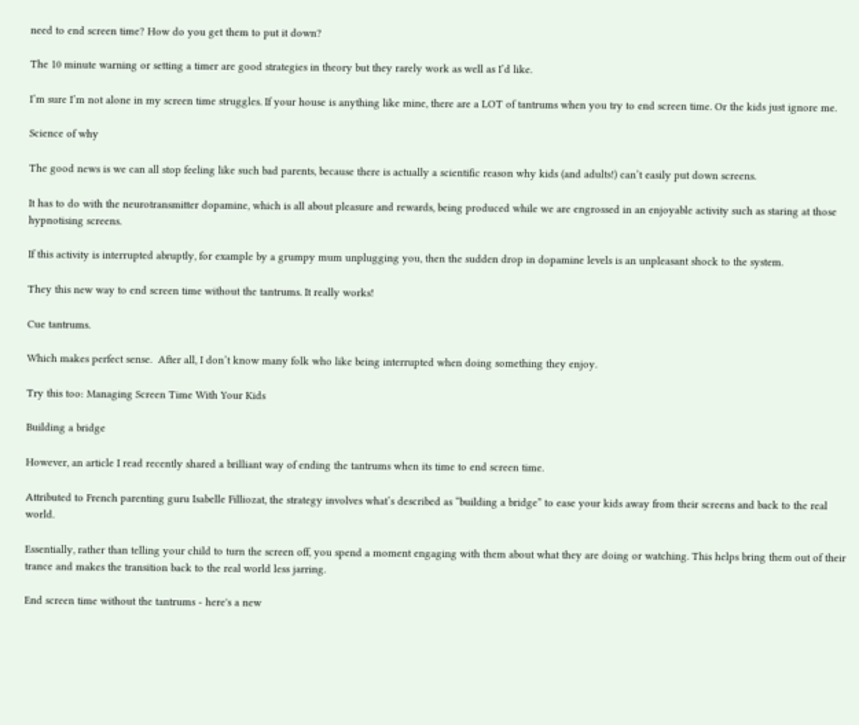need to end screen time? How do you get them to put it down?

The 10 minute warning or setting a timer are good strategies in theory but they rarely work as well as I’d like.

I’m sure I’m not alone in my screen time struggles. If your house is anything like mine, there are a LOT of tantrums when you try to end screen time. Or the kids just ignore me.

Science of why

The good news is we can all stop feeling like such bad parents, because there is actually a scientific reason why kids (and adults!) can’t easily put down screens.

It has to do with the neurotransmitter dopamine, which is all about pleasure and rewards, being produced while we are engrossed in an enjoyable activity such as staring at those hypnotising screens.

If this activity is interrupted abruptly, for example by a grumpy mum unplugging you, then the sudden drop in dopamine levels is an unpleasant shock to the system.

They this new way to end screen time without the tantrums. It really works!

Cue tantrums.

Which makes perfect sense.  After all, I don’t know many folk who like being interrupted when doing something they enjoy.

Try this too: Managing Screen Time With Your Kids

Building a bridge

However, an article I read recently shared a brilliant way of ending the tantrums when its time to end screen time.

Attributed to French parenting guru Isabelle Filliozat, the strategy involves what’s described as “building a bridge” to ease your kids away from their screens and back to the real world.

Essentially, rather than telling your child to turn the screen off, you spend a moment engaging with them about what they are doing or watching. This helps bring them out of their trance and makes the transition back to the real world less jarring.

End screen time without the tantrums - here's a new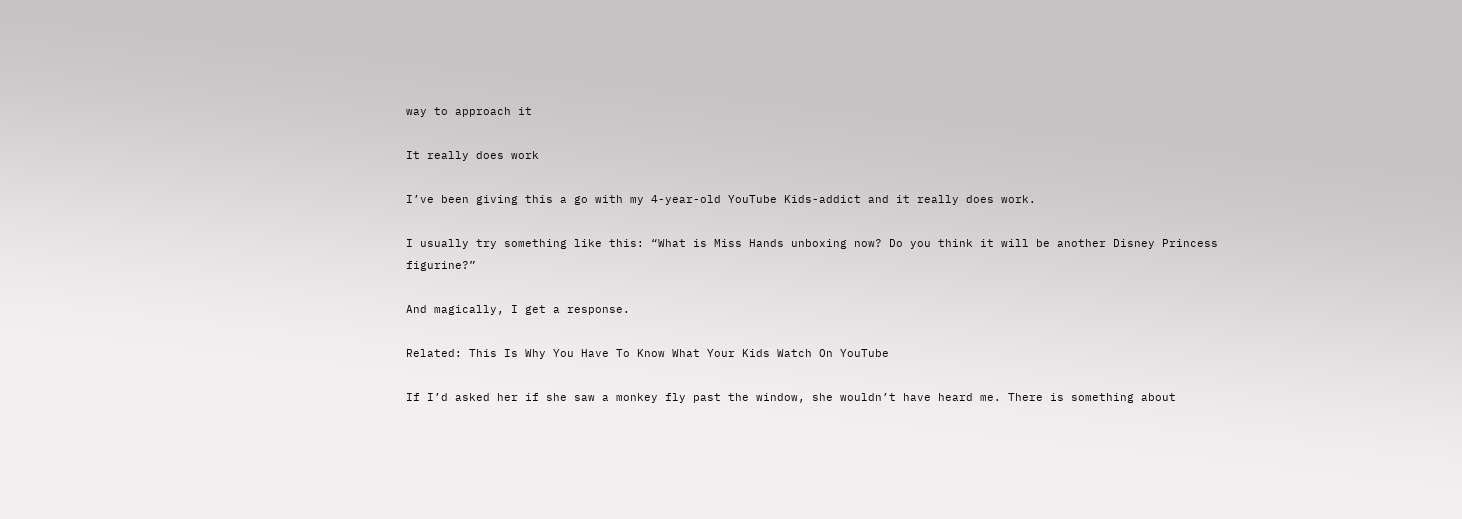way to approach it

It really does work

I’ve been giving this a go with my 4-year-old YouTube Kids-addict and it really does work.

I usually try something like this: “What is Miss Hands unboxing now? Do you think it will be another Disney Princess figurine?”

And magically, I get a response.

Related: This Is Why You Have To Know What Your Kids Watch On YouTube

If I’d asked her if she saw a monkey fly past the window, she wouldn’t have heard me. There is something about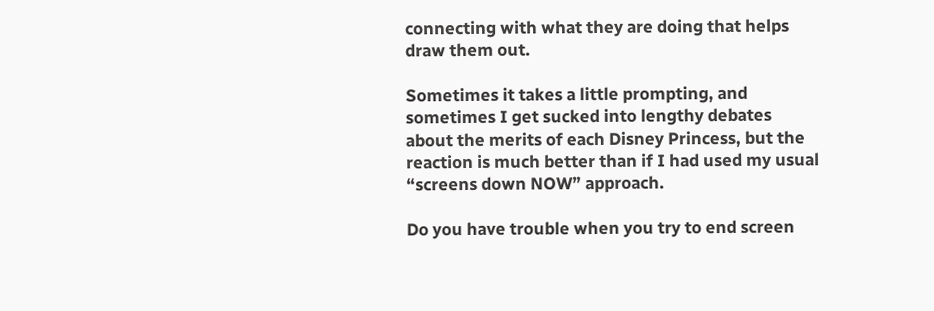connecting with what they are doing that helps draw them out.

Sometimes it takes a little prompting, and sometimes I get sucked into lengthy debates about the merits of each Disney Princess, but the reaction is much better than if I had used my usual “screens down NOW” approach.

Do you have trouble when you try to end screen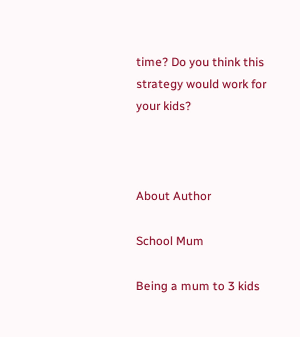time? Do you think this strategy would work for your kids?



About Author

School Mum

Being a mum to 3 kids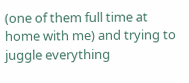(one of them full time at home with me) and trying to juggle everything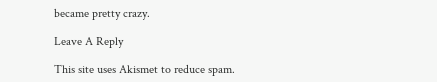became pretty crazy.

Leave A Reply

This site uses Akismet to reduce spam.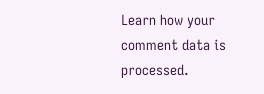Learn how your comment data is processed.